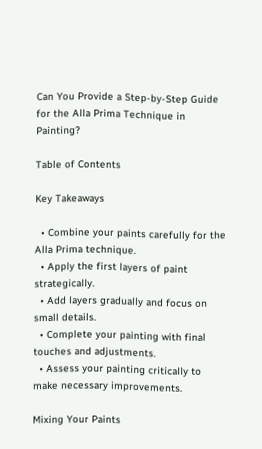Can You Provide a Step-by-Step Guide for the Alla Prima Technique in Painting?

Table of Contents

Key Takeaways

  • Combine your paints carefully for the Alla Prima technique.
  • Apply the first layers of paint strategically.
  • Add layers gradually and focus on small details.
  • Complete your painting with final touches and adjustments.
  • Assess your painting critically to make necessary improvements.

Mixing Your Paints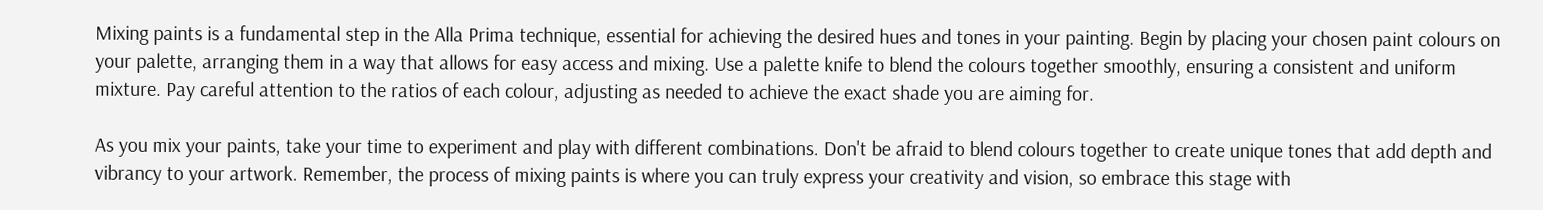Mixing paints is a fundamental step in the Alla Prima technique, essential for achieving the desired hues and tones in your painting. Begin by placing your chosen paint colours on your palette, arranging them in a way that allows for easy access and mixing. Use a palette knife to blend the colours together smoothly, ensuring a consistent and uniform mixture. Pay careful attention to the ratios of each colour, adjusting as needed to achieve the exact shade you are aiming for.

As you mix your paints, take your time to experiment and play with different combinations. Don't be afraid to blend colours together to create unique tones that add depth and vibrancy to your artwork. Remember, the process of mixing paints is where you can truly express your creativity and vision, so embrace this stage with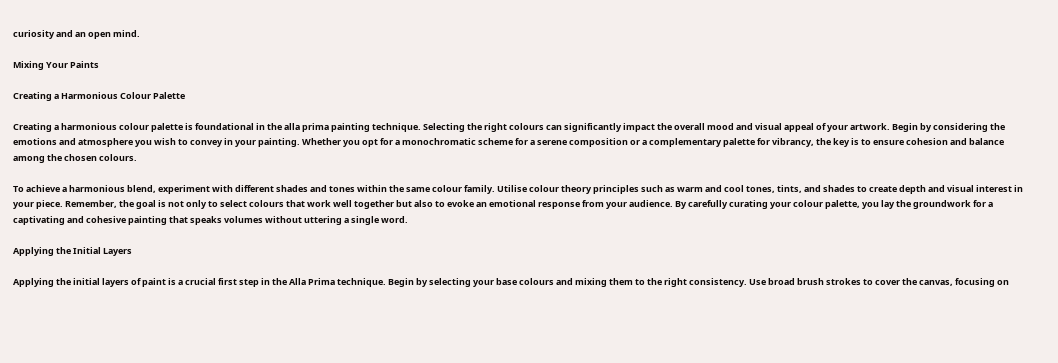curiosity and an open mind.

Mixing Your Paints

Creating a Harmonious Colour Palette

Creating a harmonious colour palette is foundational in the alla prima painting technique. Selecting the right colours can significantly impact the overall mood and visual appeal of your artwork. Begin by considering the emotions and atmosphere you wish to convey in your painting. Whether you opt for a monochromatic scheme for a serene composition or a complementary palette for vibrancy, the key is to ensure cohesion and balance among the chosen colours.

To achieve a harmonious blend, experiment with different shades and tones within the same colour family. Utilise colour theory principles such as warm and cool tones, tints, and shades to create depth and visual interest in your piece. Remember, the goal is not only to select colours that work well together but also to evoke an emotional response from your audience. By carefully curating your colour palette, you lay the groundwork for a captivating and cohesive painting that speaks volumes without uttering a single word.

Applying the Initial Layers

Applying the initial layers of paint is a crucial first step in the Alla Prima technique. Begin by selecting your base colours and mixing them to the right consistency. Use broad brush strokes to cover the canvas, focusing on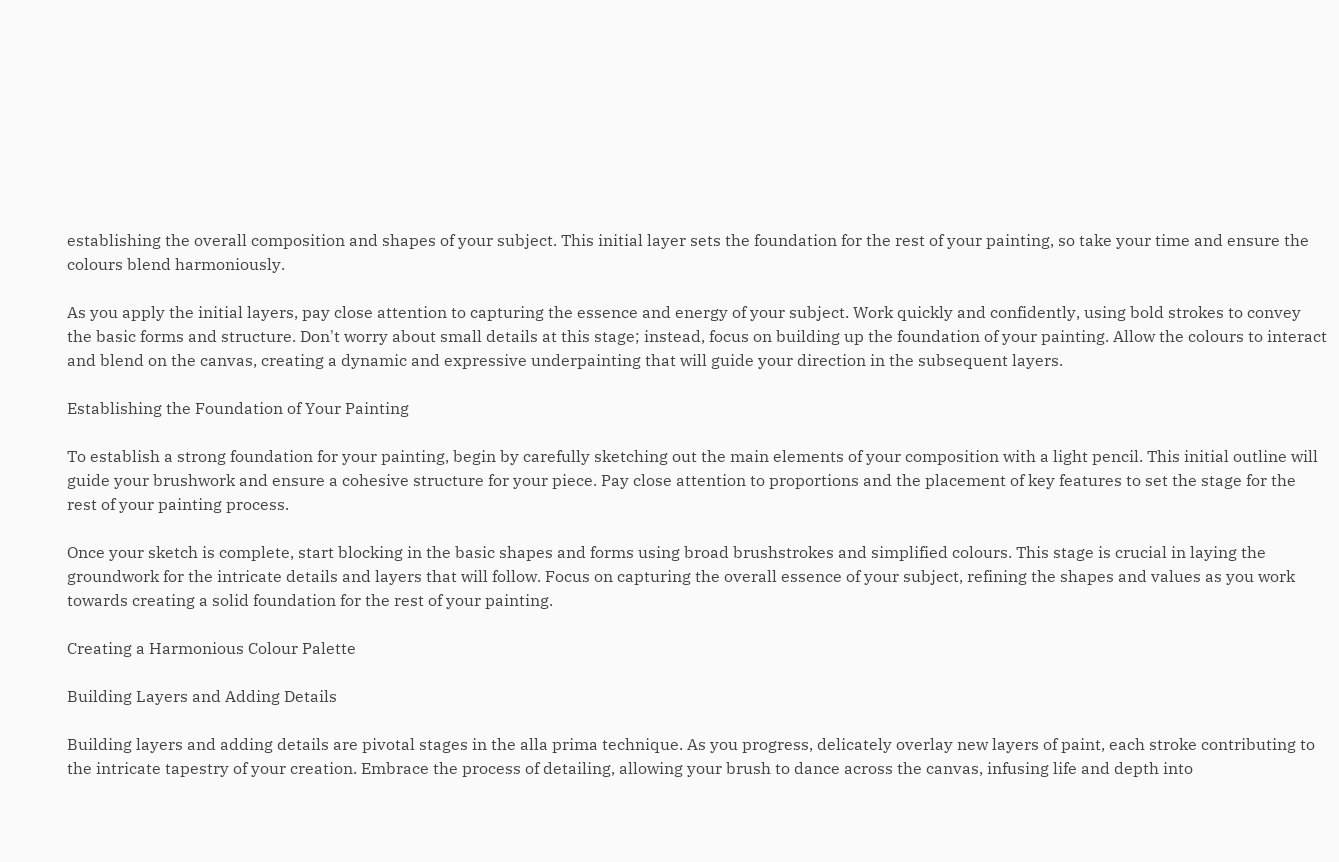establishing the overall composition and shapes of your subject. This initial layer sets the foundation for the rest of your painting, so take your time and ensure the colours blend harmoniously.

As you apply the initial layers, pay close attention to capturing the essence and energy of your subject. Work quickly and confidently, using bold strokes to convey the basic forms and structure. Don't worry about small details at this stage; instead, focus on building up the foundation of your painting. Allow the colours to interact and blend on the canvas, creating a dynamic and expressive underpainting that will guide your direction in the subsequent layers.

Establishing the Foundation of Your Painting

To establish a strong foundation for your painting, begin by carefully sketching out the main elements of your composition with a light pencil. This initial outline will guide your brushwork and ensure a cohesive structure for your piece. Pay close attention to proportions and the placement of key features to set the stage for the rest of your painting process.

Once your sketch is complete, start blocking in the basic shapes and forms using broad brushstrokes and simplified colours. This stage is crucial in laying the groundwork for the intricate details and layers that will follow. Focus on capturing the overall essence of your subject, refining the shapes and values as you work towards creating a solid foundation for the rest of your painting.

Creating a Harmonious Colour Palette

Building Layers and Adding Details

Building layers and adding details are pivotal stages in the alla prima technique. As you progress, delicately overlay new layers of paint, each stroke contributing to the intricate tapestry of your creation. Embrace the process of detailing, allowing your brush to dance across the canvas, infusing life and depth into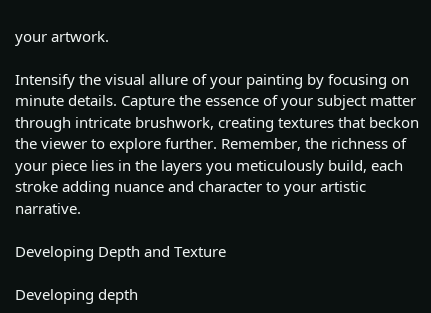your artwork.

Intensify the visual allure of your painting by focusing on minute details. Capture the essence of your subject matter through intricate brushwork, creating textures that beckon the viewer to explore further. Remember, the richness of your piece lies in the layers you meticulously build, each stroke adding nuance and character to your artistic narrative.

Developing Depth and Texture

Developing depth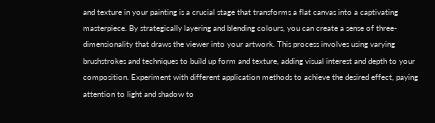and texture in your painting is a crucial stage that transforms a flat canvas into a captivating masterpiece. By strategically layering and blending colours, you can create a sense of three-dimensionality that draws the viewer into your artwork. This process involves using varying brushstrokes and techniques to build up form and texture, adding visual interest and depth to your composition. Experiment with different application methods to achieve the desired effect, paying attention to light and shadow to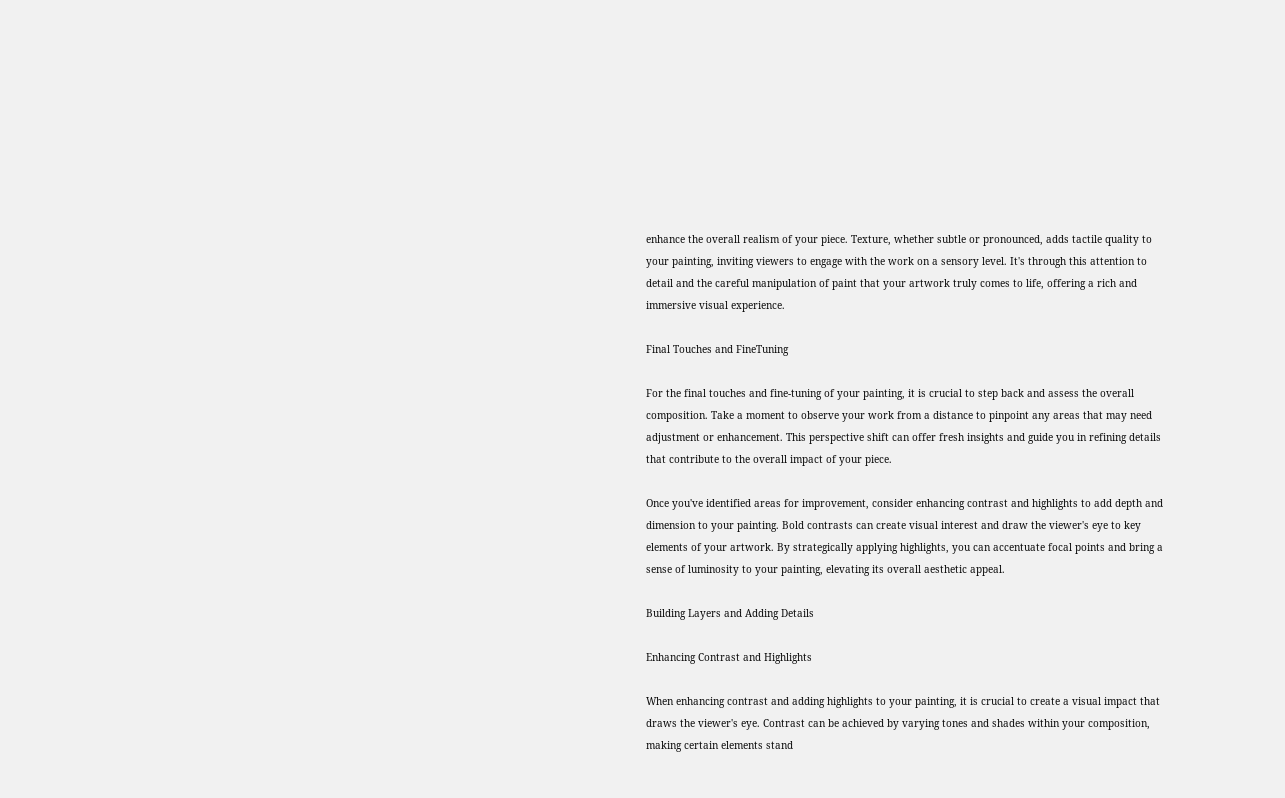enhance the overall realism of your piece. Texture, whether subtle or pronounced, adds tactile quality to your painting, inviting viewers to engage with the work on a sensory level. It's through this attention to detail and the careful manipulation of paint that your artwork truly comes to life, offering a rich and immersive visual experience.

Final Touches and FineTuning

For the final touches and fine-tuning of your painting, it is crucial to step back and assess the overall composition. Take a moment to observe your work from a distance to pinpoint any areas that may need adjustment or enhancement. This perspective shift can offer fresh insights and guide you in refining details that contribute to the overall impact of your piece.

Once you've identified areas for improvement, consider enhancing contrast and highlights to add depth and dimension to your painting. Bold contrasts can create visual interest and draw the viewer's eye to key elements of your artwork. By strategically applying highlights, you can accentuate focal points and bring a sense of luminosity to your painting, elevating its overall aesthetic appeal.

Building Layers and Adding Details

Enhancing Contrast and Highlights

When enhancing contrast and adding highlights to your painting, it is crucial to create a visual impact that draws the viewer's eye. Contrast can be achieved by varying tones and shades within your composition, making certain elements stand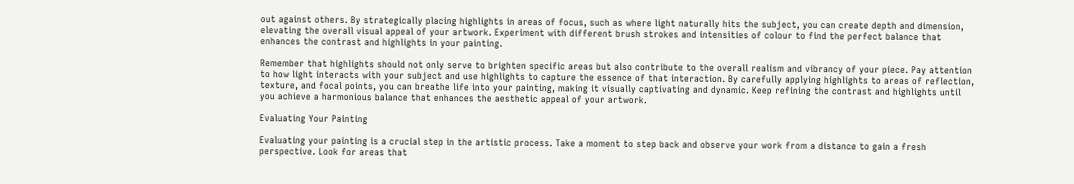out against others. By strategically placing highlights in areas of focus, such as where light naturally hits the subject, you can create depth and dimension, elevating the overall visual appeal of your artwork. Experiment with different brush strokes and intensities of colour to find the perfect balance that enhances the contrast and highlights in your painting.

Remember that highlights should not only serve to brighten specific areas but also contribute to the overall realism and vibrancy of your piece. Pay attention to how light interacts with your subject and use highlights to capture the essence of that interaction. By carefully applying highlights to areas of reflection, texture, and focal points, you can breathe life into your painting, making it visually captivating and dynamic. Keep refining the contrast and highlights until you achieve a harmonious balance that enhances the aesthetic appeal of your artwork.

Evaluating Your Painting

Evaluating your painting is a crucial step in the artistic process. Take a moment to step back and observe your work from a distance to gain a fresh perspective. Look for areas that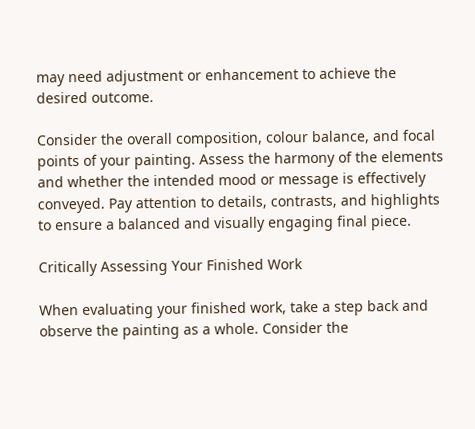may need adjustment or enhancement to achieve the desired outcome.

Consider the overall composition, colour balance, and focal points of your painting. Assess the harmony of the elements and whether the intended mood or message is effectively conveyed. Pay attention to details, contrasts, and highlights to ensure a balanced and visually engaging final piece.

Critically Assessing Your Finished Work

When evaluating your finished work, take a step back and observe the painting as a whole. Consider the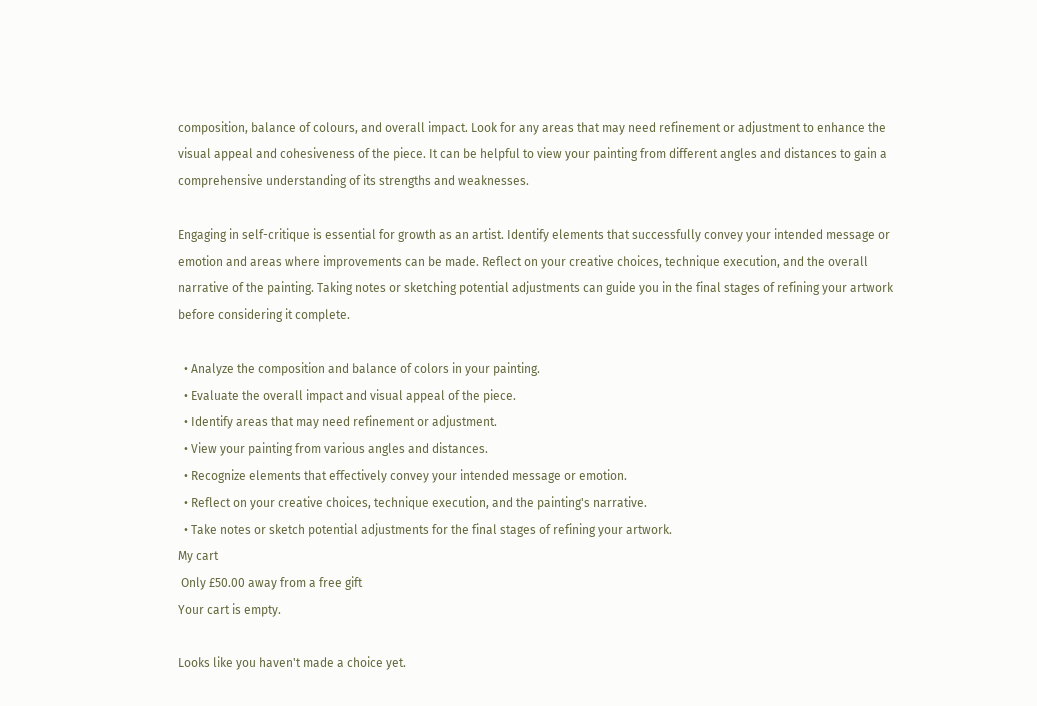composition, balance of colours, and overall impact. Look for any areas that may need refinement or adjustment to enhance the visual appeal and cohesiveness of the piece. It can be helpful to view your painting from different angles and distances to gain a comprehensive understanding of its strengths and weaknesses.

Engaging in self-critique is essential for growth as an artist. Identify elements that successfully convey your intended message or emotion and areas where improvements can be made. Reflect on your creative choices, technique execution, and the overall narrative of the painting. Taking notes or sketching potential adjustments can guide you in the final stages of refining your artwork before considering it complete.

  • Analyze the composition and balance of colors in your painting.
  • Evaluate the overall impact and visual appeal of the piece.
  • Identify areas that may need refinement or adjustment.
  • View your painting from various angles and distances.
  • Recognize elements that effectively convey your intended message or emotion.
  • Reflect on your creative choices, technique execution, and the painting's narrative.
  • Take notes or sketch potential adjustments for the final stages of refining your artwork.
My cart
 Only £50.00 away from a free gift
Your cart is empty.

Looks like you haven't made a choice yet.